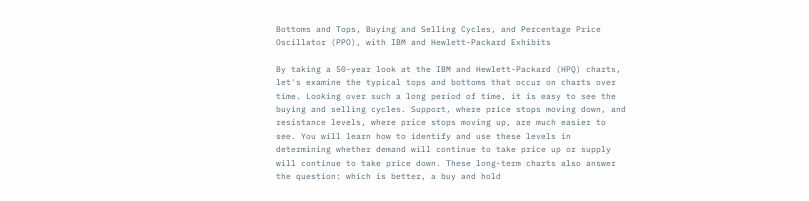Bottoms and Tops, Buying and Selling Cycles, and Percentage Price Oscillator (PPO), with IBM and Hewlett-Packard Exhibits

By taking a 50-year look at the IBM and Hewlett-Packard (HPQ) charts, let's examine the typical tops and bottoms that occur on charts over time. Looking over such a long period of time, it is easy to see the buying and selling cycles. Support, where price stops moving down, and resistance levels, where price stops moving up, are much easier to see. You will learn how to identify and use these levels in determining whether demand will continue to take price up or supply will continue to take price down. These long-term charts also answer the question: which is better, a buy and hold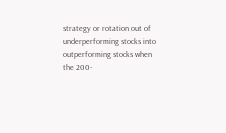strategy or rotation out of underperforming stocks into outperforming stocks when the 200-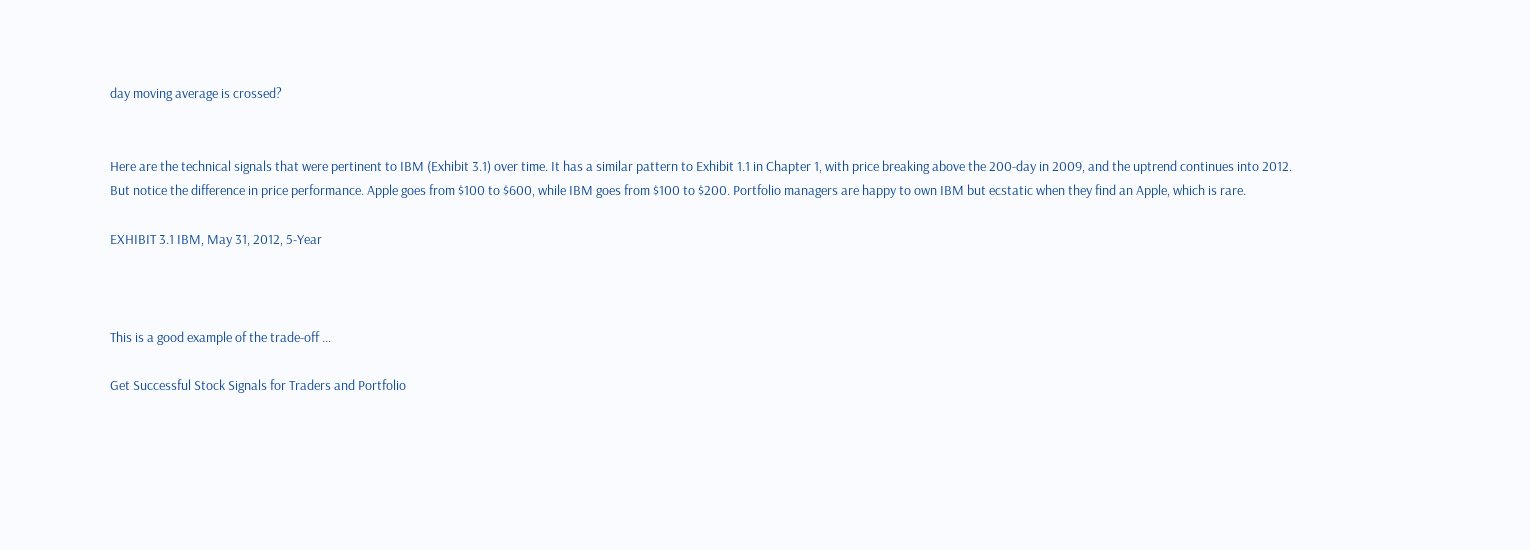day moving average is crossed?


Here are the technical signals that were pertinent to IBM (Exhibit 3.1) over time. It has a similar pattern to Exhibit 1.1 in Chapter 1, with price breaking above the 200-day in 2009, and the uptrend continues into 2012. But notice the difference in price performance. Apple goes from $100 to $600, while IBM goes from $100 to $200. Portfolio managers are happy to own IBM but ecstatic when they find an Apple, which is rare.

EXHIBIT 3.1 IBM, May 31, 2012, 5-Year



This is a good example of the trade-off ...

Get Successful Stock Signals for Traders and Portfolio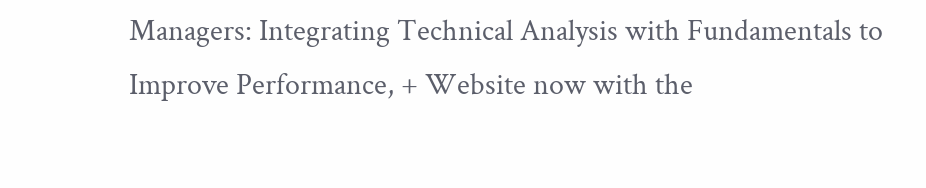Managers: Integrating Technical Analysis with Fundamentals to Improve Performance, + Website now with the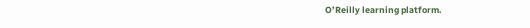O’Reilly learning platform.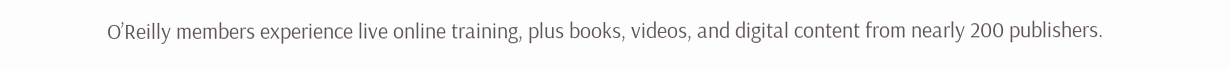O’Reilly members experience live online training, plus books, videos, and digital content from nearly 200 publishers.